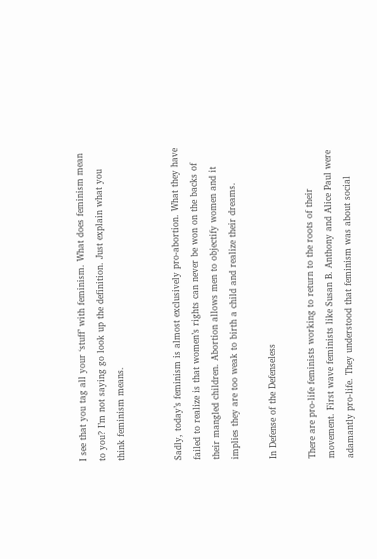I see that you tag all your ‘stuff’ with feminism. What does feminism mean to you? I’m not saying go look up the definition. Just explain what you think feminism means.


Sadly, today’s feminism is almost exclusively pro-abortion. What they have failed to realize is that women’s rights can never be won on the backs of their mangled children. Abortion allows men to objectify women and it implies they are too weak to birth a child and realize their dreams.

In Defense of the Defenseless

There are pro-life feminists working to return to the roots of their movement. First wave feminists like Susan B. Anthony and Alice Paul were adamantly pro-life. They understood that feminism was about social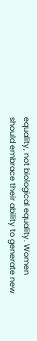equality, not biological equality. Women should embrace their ability to generate new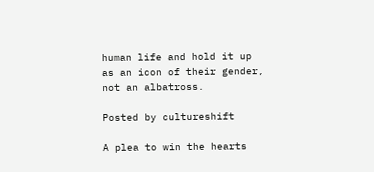human life and hold it up as an icon of their gender, not an albatross.

Posted by cultureshift

A plea to win the hearts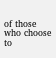of those who choose to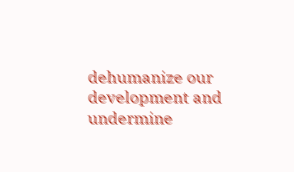dehumanize our development and undermine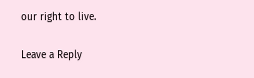our right to live.

Leave a Reply